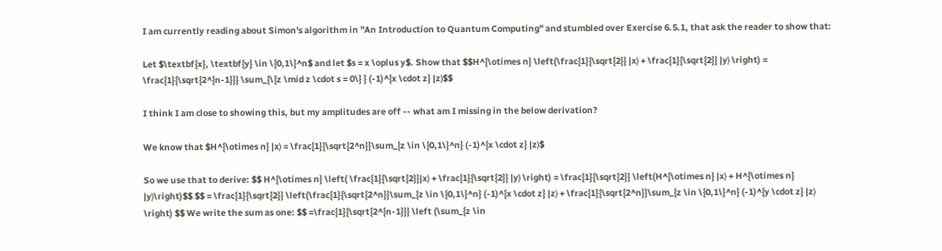I am currently reading about Simon's algorithm in "An Introduction to Quantum Computing" and stumbled over Exercise 6.5.1, that ask the reader to show that:

Let $\textbf{x}, \textbf{y} \in \{0,1\}^n$ and let $s = x \oplus y$. Show that $$H^{\otimes n} \left(\frac{1}{\sqrt{2}} |x⟩ + \frac{1}{\sqrt{2}} |y⟩ \right) = \frac{1}{\sqrt{2^{n-1}}} \sum_{\{z \mid z \cdot s = 0\} } (-1)^{x \cdot z} |z⟩$$

I think I am close to showing this, but my amplitudes are off -- what am I missing in the below derivation?

We know that $H^{\otimes n} |x⟩ = \frac{1}{\sqrt{2^n}}\sum_{z \in \{0,1\}^n} (-1)^{x \cdot z} |z⟩$

So we use that to derive: $$ H^{\otimes n} \left( \frac{1}{\sqrt{2}}|x⟩ + \frac{1}{\sqrt{2}} |y⟩ \right) = \frac{1}{\sqrt{2}} \left(H^{\otimes n} |x⟩ + H^{\otimes n} |y⟩\right)$$ $$ = \frac{1}{\sqrt{2}} \left(\frac{1}{\sqrt{2^n}}\sum_{z \in \{0,1\}^n} (-1)^{x \cdot z} |z⟩ + \frac{1}{\sqrt{2^n}}\sum_{z \in \{0,1\}^n} (-1)^{y \cdot z} |z⟩ \right) $$ We write the sum as one: $$ =\frac{1}{\sqrt{2^{n-1}}} \left (\sum_{z \in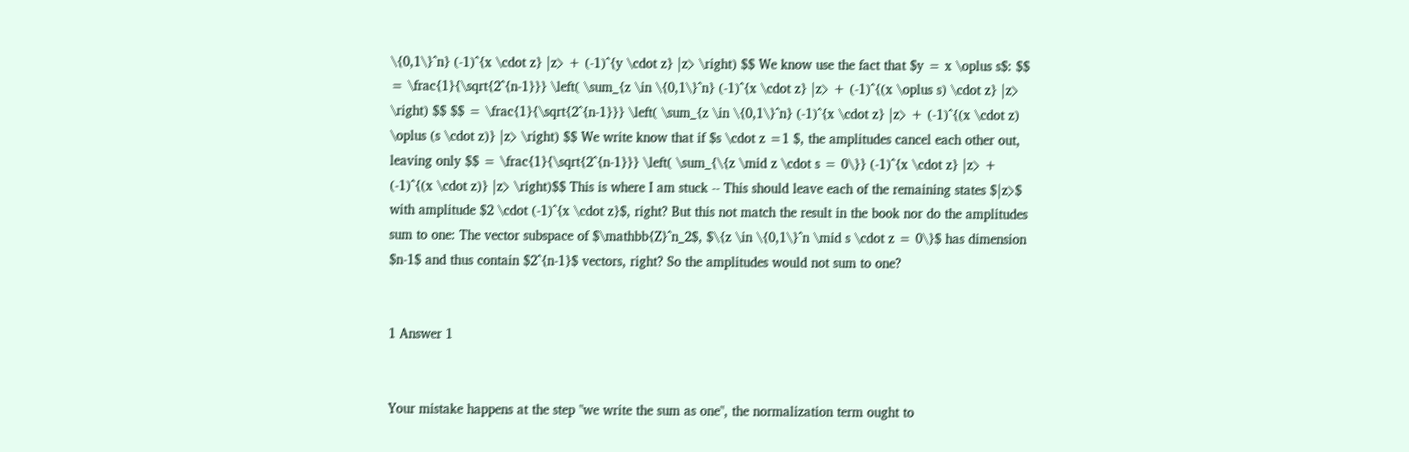\{0,1\}^n} (-1)^{x \cdot z} |z⟩ + (-1)^{y \cdot z} |z⟩ \right) $$ We know use the fact that $y = x \oplus s$: $$ = \frac{1}{\sqrt{2^{n-1}}} \left( \sum_{z \in \{0,1\}^n} (-1)^{x \cdot z} |z⟩ + (-1)^{(x \oplus s) \cdot z} |z⟩ \right) $$ $$ = \frac{1}{\sqrt{2^{n-1}}} \left( \sum_{z \in \{0,1\}^n} (-1)^{x \cdot z} |z⟩ + (-1)^{(x \cdot z) \oplus (s \cdot z)} |z⟩ \right) $$ We write know that if $s \cdot z =1 $, the amplitudes cancel each other out, leaving only $$ = \frac{1}{\sqrt{2^{n-1}}} \left( \sum_{\{z \mid z \cdot s = 0\}} (-1)^{x \cdot z} |z⟩ + (-1)^{(x \cdot z)} |z⟩ \right)$$ This is where I am stuck -- This should leave each of the remaining states $|z⟩$ with amplitude $2 \cdot (-1)^{x \cdot z}$, right? But this not match the result in the book nor do the amplitudes sum to one: The vector subspace of $\mathbb{Z}^n_2$, $\{z \in \{0,1\}^n \mid s \cdot z = 0\}$ has dimension $n-1$ and thus contain $2^{n-1}$ vectors, right? So the amplitudes would not sum to one?


1 Answer 1


Your mistake happens at the step "we write the sum as one", the normalization term ought to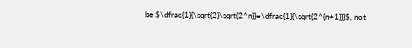be $\dfrac{1}{\sqrt{2}\sqrt{2^n}}=\dfrac{1}{\sqrt{2^{n+1}}}$, not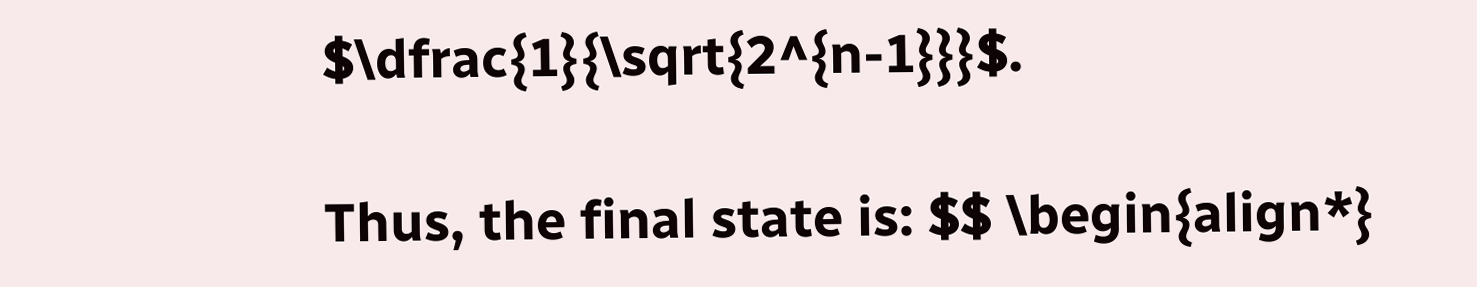$\dfrac{1}{\sqrt{2^{n-1}}}$.

Thus, the final state is: $$ \begin{align*}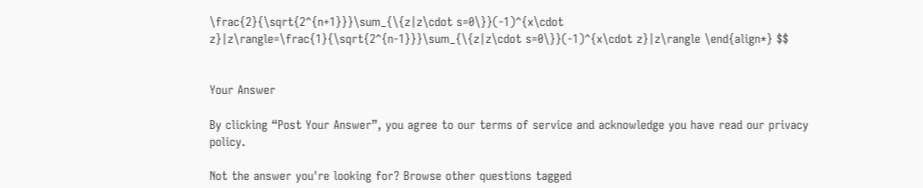\frac{2}{\sqrt{2^{n+1}}}\sum_{\{z|z\cdot s=0\}}(-1)^{x\cdot z}|z\rangle=\frac{1}{\sqrt{2^{n-1}}}\sum_{\{z|z\cdot s=0\}}(-1)^{x\cdot z}|z\rangle \end{align*} $$


Your Answer

By clicking “Post Your Answer”, you agree to our terms of service and acknowledge you have read our privacy policy.

Not the answer you're looking for? Browse other questions tagged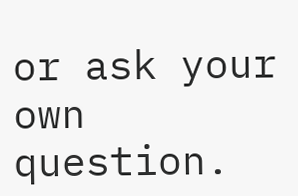or ask your own question.